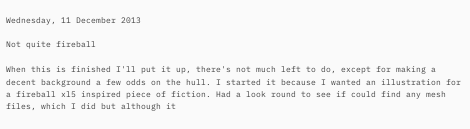Wednesday, 11 December 2013

Not quite fireball

When this is finished I'll put it up, there's not much left to do, except for making a decent background a few odds on the hull. I started it because I wanted an illustration for a fireball xl5 inspired piece of fiction. Had a look round to see if could find any mesh files, which I did but although it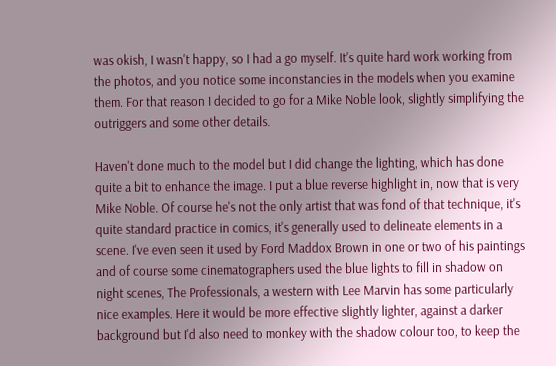was okish, I wasn't happy, so I had a go myself. It's quite hard work working from the photos, and you notice some inconstancies in the models when you examine them. For that reason I decided to go for a Mike Noble look, slightly simplifying the outriggers and some other details.

Haven't done much to the model but I did change the lighting, which has done quite a bit to enhance the image. I put a blue reverse highlight in, now that is very Mike Noble. Of course he's not the only artist that was fond of that technique, it's quite standard practice in comics, it's generally used to delineate elements in a scene. I've even seen it used by Ford Maddox Brown in one or two of his paintings and of course some cinematographers used the blue lights to fill in shadow on night scenes, The Professionals, a western with Lee Marvin has some particularly nice examples. Here it would be more effective slightly lighter, against a darker background but I'd also need to monkey with the shadow colour too, to keep the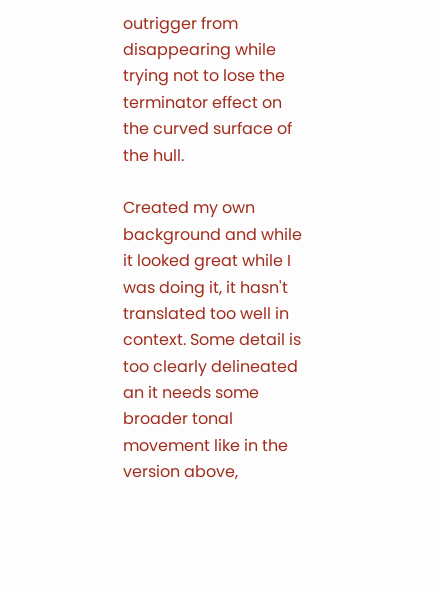outrigger from disappearing while trying not to lose the terminator effect on the curved surface of the hull.

Created my own background and while it looked great while I was doing it, it hasn't translated too well in context. Some detail is too clearly delineated an it needs some broader tonal movement like in the version above,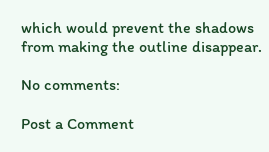which would prevent the shadows from making the outline disappear.

No comments:

Post a Comment